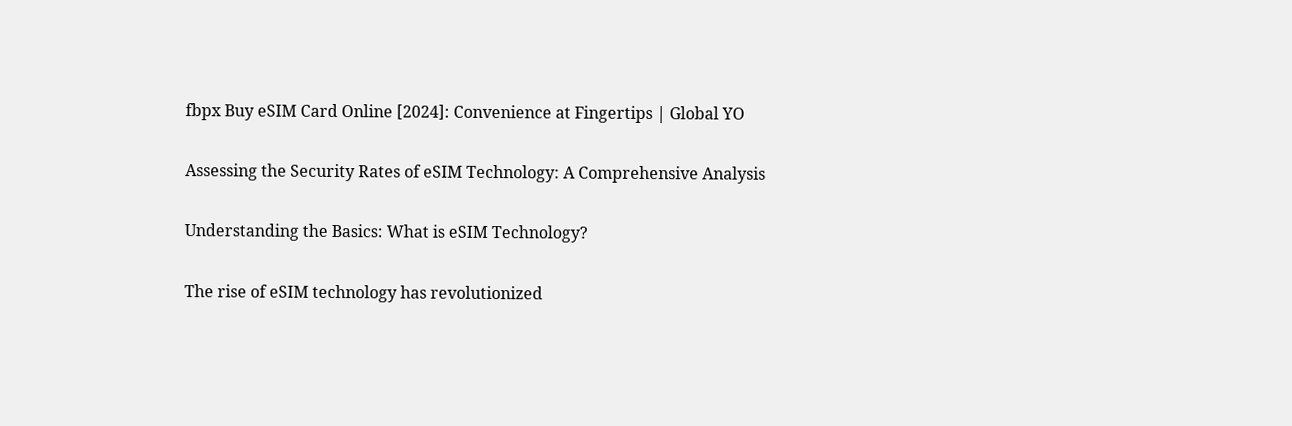fbpx Buy eSIM Card Online [2024]: Convenience at Fingertips | Global YO

Assessing the Security Rates of eSIM Technology: A Comprehensive Analysis

Understanding the Basics: What is eSIM Technology?

The rise of eSIM technology has revolutionized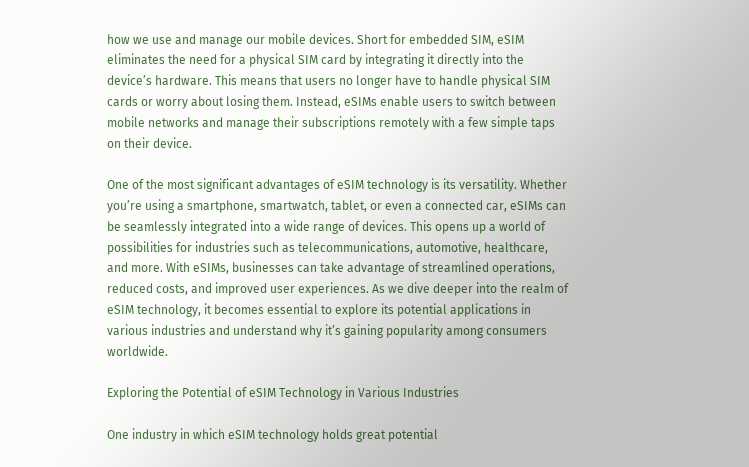how we use and manage our mobile devices. Short for embedded SIM, eSIM eliminates the need for a physical SIM card by integrating it directly into the device’s hardware. This means that users no longer have to handle physical SIM cards or worry about losing them. Instead, eSIMs enable users to switch between mobile networks and manage their subscriptions remotely with a few simple taps on their device.

One of the most significant advantages of eSIM technology is its versatility. Whether you’re using a smartphone, smartwatch, tablet, or even a connected car, eSIMs can be seamlessly integrated into a wide range of devices. This opens up a world of possibilities for industries such as telecommunications, automotive, healthcare, and more. With eSIMs, businesses can take advantage of streamlined operations, reduced costs, and improved user experiences. As we dive deeper into the realm of eSIM technology, it becomes essential to explore its potential applications in various industries and understand why it’s gaining popularity among consumers worldwide.

Exploring the Potential of eSIM Technology in Various Industries

One industry in which eSIM technology holds great potential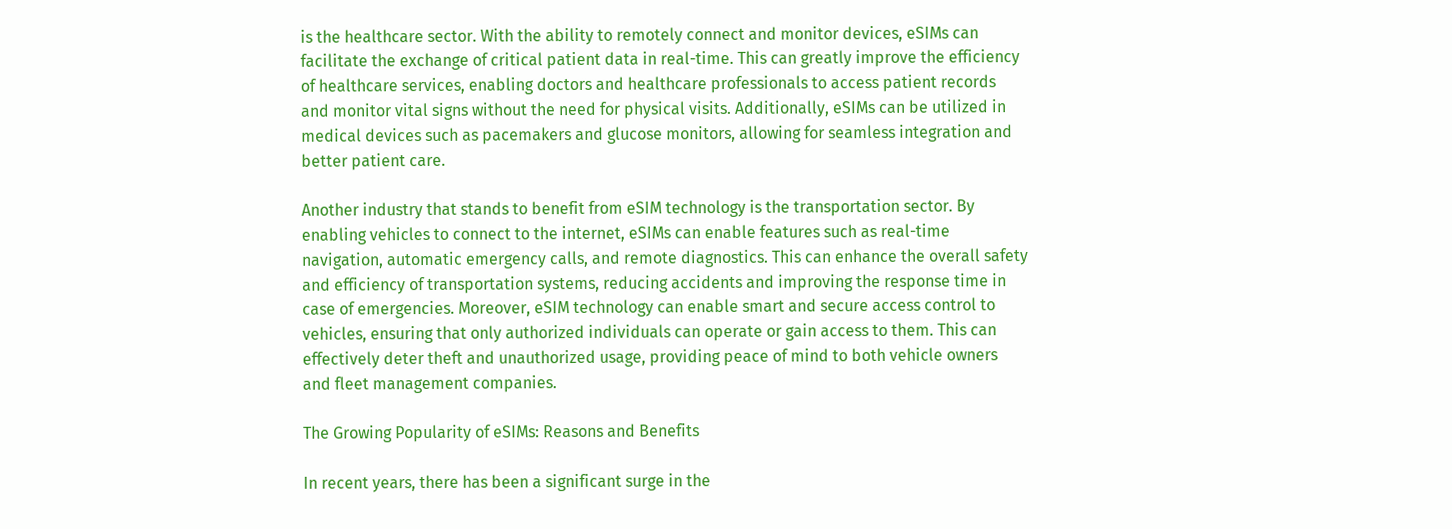is the healthcare sector. With the ability to remotely connect and monitor devices, eSIMs can facilitate the exchange of critical patient data in real-time. This can greatly improve the efficiency of healthcare services, enabling doctors and healthcare professionals to access patient records and monitor vital signs without the need for physical visits. Additionally, eSIMs can be utilized in medical devices such as pacemakers and glucose monitors, allowing for seamless integration and better patient care.

Another industry that stands to benefit from eSIM technology is the transportation sector. By enabling vehicles to connect to the internet, eSIMs can enable features such as real-time navigation, automatic emergency calls, and remote diagnostics. This can enhance the overall safety and efficiency of transportation systems, reducing accidents and improving the response time in case of emergencies. Moreover, eSIM technology can enable smart and secure access control to vehicles, ensuring that only authorized individuals can operate or gain access to them. This can effectively deter theft and unauthorized usage, providing peace of mind to both vehicle owners and fleet management companies.

The Growing Popularity of eSIMs: Reasons and Benefits

In recent years, there has been a significant surge in the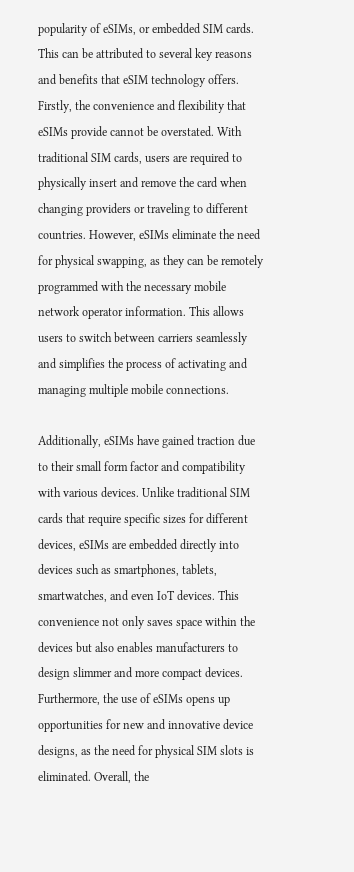popularity of eSIMs, or embedded SIM cards. This can be attributed to several key reasons and benefits that eSIM technology offers. Firstly, the convenience and flexibility that eSIMs provide cannot be overstated. With traditional SIM cards, users are required to physically insert and remove the card when changing providers or traveling to different countries. However, eSIMs eliminate the need for physical swapping, as they can be remotely programmed with the necessary mobile network operator information. This allows users to switch between carriers seamlessly and simplifies the process of activating and managing multiple mobile connections.

Additionally, eSIMs have gained traction due to their small form factor and compatibility with various devices. Unlike traditional SIM cards that require specific sizes for different devices, eSIMs are embedded directly into devices such as smartphones, tablets, smartwatches, and even IoT devices. This convenience not only saves space within the devices but also enables manufacturers to design slimmer and more compact devices. Furthermore, the use of eSIMs opens up opportunities for new and innovative device designs, as the need for physical SIM slots is eliminated. Overall, the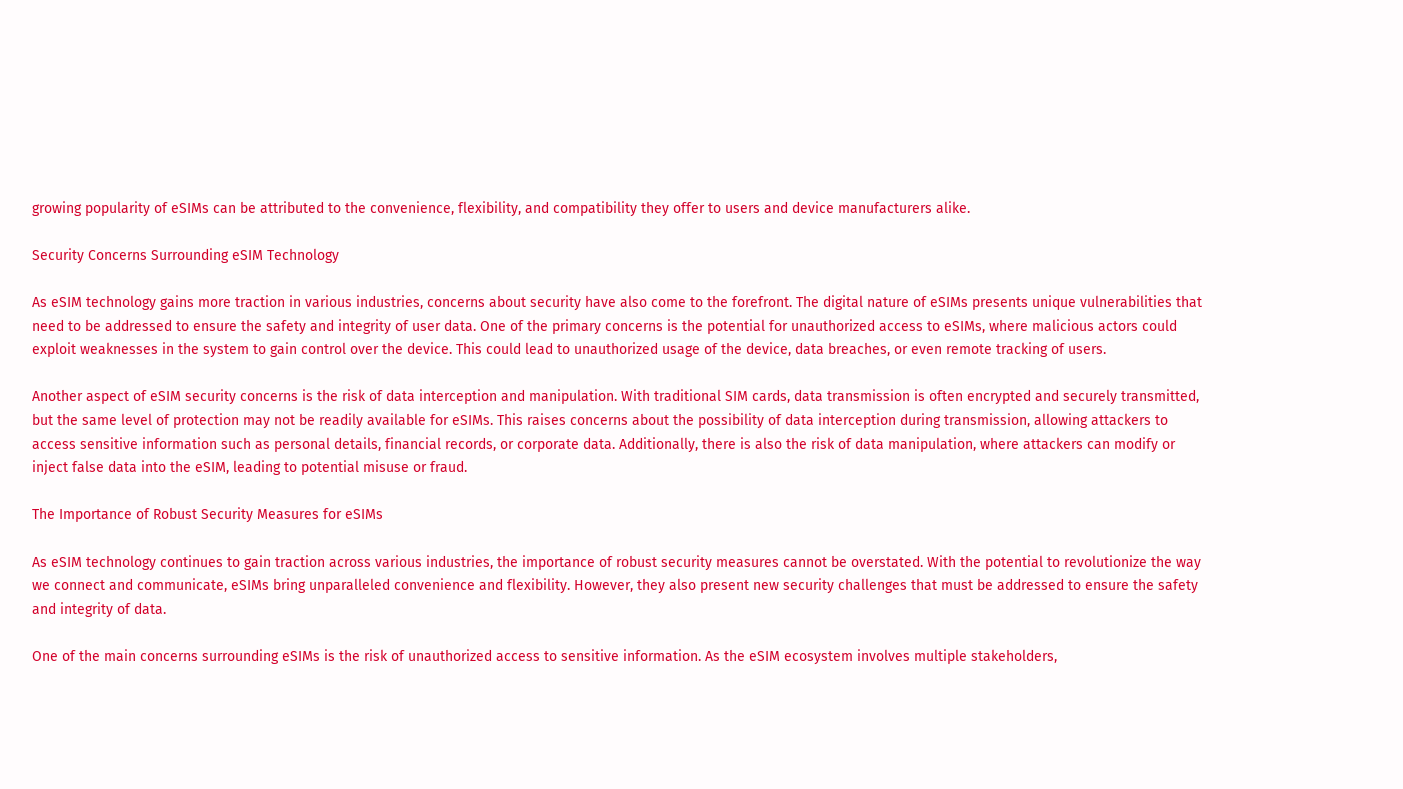growing popularity of eSIMs can be attributed to the convenience, flexibility, and compatibility they offer to users and device manufacturers alike.

Security Concerns Surrounding eSIM Technology

As eSIM technology gains more traction in various industries, concerns about security have also come to the forefront. The digital nature of eSIMs presents unique vulnerabilities that need to be addressed to ensure the safety and integrity of user data. One of the primary concerns is the potential for unauthorized access to eSIMs, where malicious actors could exploit weaknesses in the system to gain control over the device. This could lead to unauthorized usage of the device, data breaches, or even remote tracking of users.

Another aspect of eSIM security concerns is the risk of data interception and manipulation. With traditional SIM cards, data transmission is often encrypted and securely transmitted, but the same level of protection may not be readily available for eSIMs. This raises concerns about the possibility of data interception during transmission, allowing attackers to access sensitive information such as personal details, financial records, or corporate data. Additionally, there is also the risk of data manipulation, where attackers can modify or inject false data into the eSIM, leading to potential misuse or fraud.

The Importance of Robust Security Measures for eSIMs

As eSIM technology continues to gain traction across various industries, the importance of robust security measures cannot be overstated. With the potential to revolutionize the way we connect and communicate, eSIMs bring unparalleled convenience and flexibility. However, they also present new security challenges that must be addressed to ensure the safety and integrity of data.

One of the main concerns surrounding eSIMs is the risk of unauthorized access to sensitive information. As the eSIM ecosystem involves multiple stakeholders,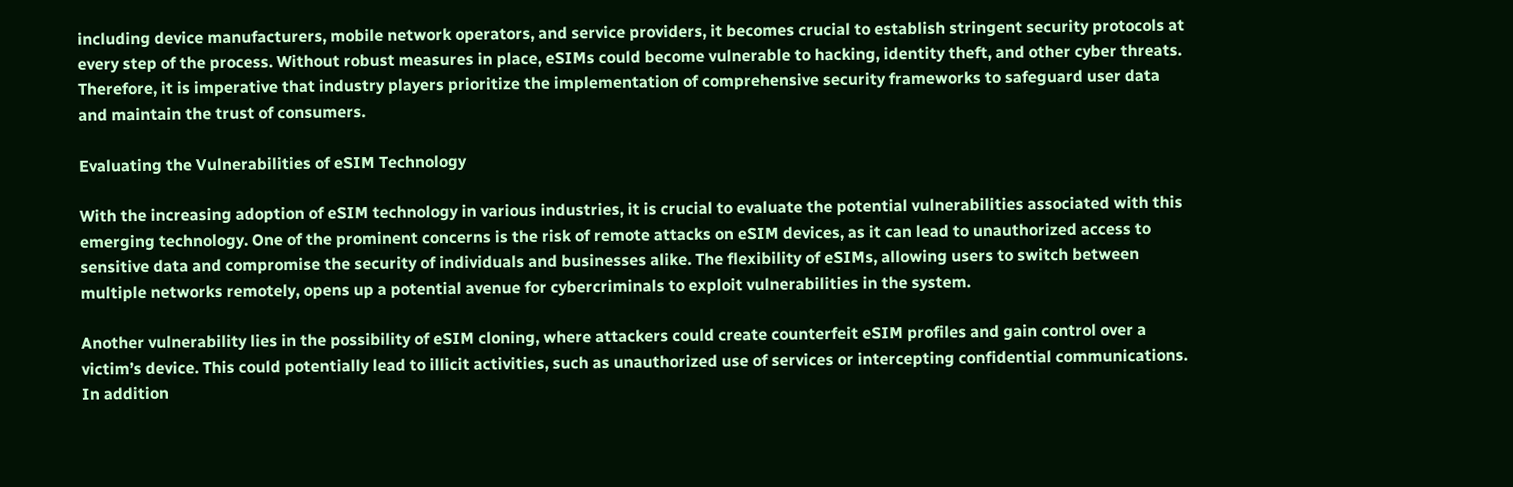including device manufacturers, mobile network operators, and service providers, it becomes crucial to establish stringent security protocols at every step of the process. Without robust measures in place, eSIMs could become vulnerable to hacking, identity theft, and other cyber threats. Therefore, it is imperative that industry players prioritize the implementation of comprehensive security frameworks to safeguard user data and maintain the trust of consumers.

Evaluating the Vulnerabilities of eSIM Technology

With the increasing adoption of eSIM technology in various industries, it is crucial to evaluate the potential vulnerabilities associated with this emerging technology. One of the prominent concerns is the risk of remote attacks on eSIM devices, as it can lead to unauthorized access to sensitive data and compromise the security of individuals and businesses alike. The flexibility of eSIMs, allowing users to switch between multiple networks remotely, opens up a potential avenue for cybercriminals to exploit vulnerabilities in the system.

Another vulnerability lies in the possibility of eSIM cloning, where attackers could create counterfeit eSIM profiles and gain control over a victim’s device. This could potentially lead to illicit activities, such as unauthorized use of services or intercepting confidential communications. In addition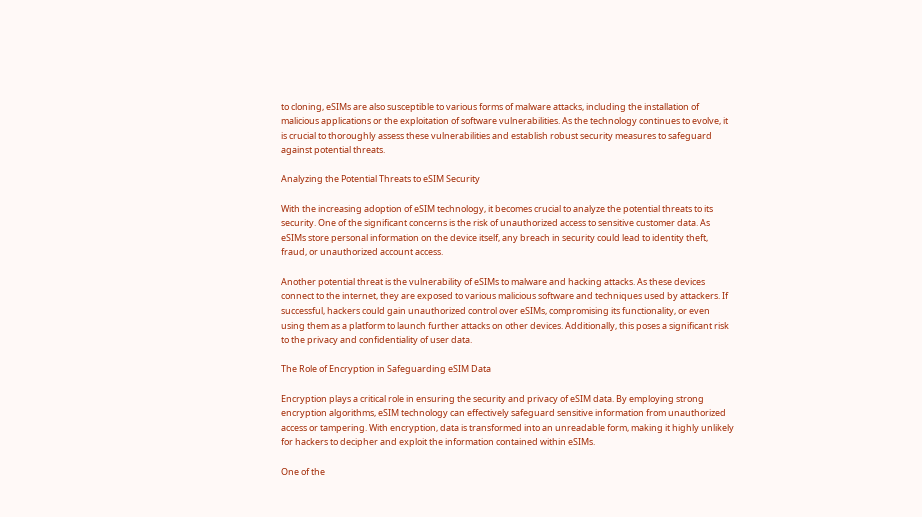to cloning, eSIMs are also susceptible to various forms of malware attacks, including the installation of malicious applications or the exploitation of software vulnerabilities. As the technology continues to evolve, it is crucial to thoroughly assess these vulnerabilities and establish robust security measures to safeguard against potential threats.

Analyzing the Potential Threats to eSIM Security

With the increasing adoption of eSIM technology, it becomes crucial to analyze the potential threats to its security. One of the significant concerns is the risk of unauthorized access to sensitive customer data. As eSIMs store personal information on the device itself, any breach in security could lead to identity theft, fraud, or unauthorized account access.

Another potential threat is the vulnerability of eSIMs to malware and hacking attacks. As these devices connect to the internet, they are exposed to various malicious software and techniques used by attackers. If successful, hackers could gain unauthorized control over eSIMs, compromising its functionality, or even using them as a platform to launch further attacks on other devices. Additionally, this poses a significant risk to the privacy and confidentiality of user data.

The Role of Encryption in Safeguarding eSIM Data

Encryption plays a critical role in ensuring the security and privacy of eSIM data. By employing strong encryption algorithms, eSIM technology can effectively safeguard sensitive information from unauthorized access or tampering. With encryption, data is transformed into an unreadable form, making it highly unlikely for hackers to decipher and exploit the information contained within eSIMs.

One of the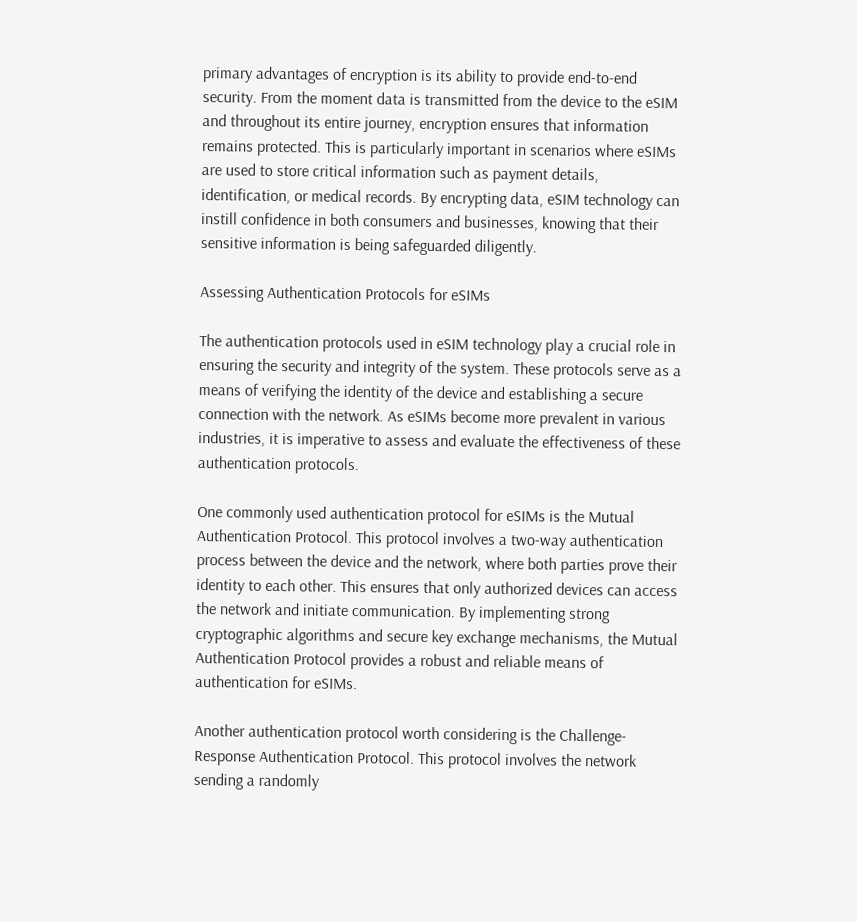primary advantages of encryption is its ability to provide end-to-end security. From the moment data is transmitted from the device to the eSIM and throughout its entire journey, encryption ensures that information remains protected. This is particularly important in scenarios where eSIMs are used to store critical information such as payment details, identification, or medical records. By encrypting data, eSIM technology can instill confidence in both consumers and businesses, knowing that their sensitive information is being safeguarded diligently.

Assessing Authentication Protocols for eSIMs

The authentication protocols used in eSIM technology play a crucial role in ensuring the security and integrity of the system. These protocols serve as a means of verifying the identity of the device and establishing a secure connection with the network. As eSIMs become more prevalent in various industries, it is imperative to assess and evaluate the effectiveness of these authentication protocols.

One commonly used authentication protocol for eSIMs is the Mutual Authentication Protocol. This protocol involves a two-way authentication process between the device and the network, where both parties prove their identity to each other. This ensures that only authorized devices can access the network and initiate communication. By implementing strong cryptographic algorithms and secure key exchange mechanisms, the Mutual Authentication Protocol provides a robust and reliable means of authentication for eSIMs.

Another authentication protocol worth considering is the Challenge-Response Authentication Protocol. This protocol involves the network sending a randomly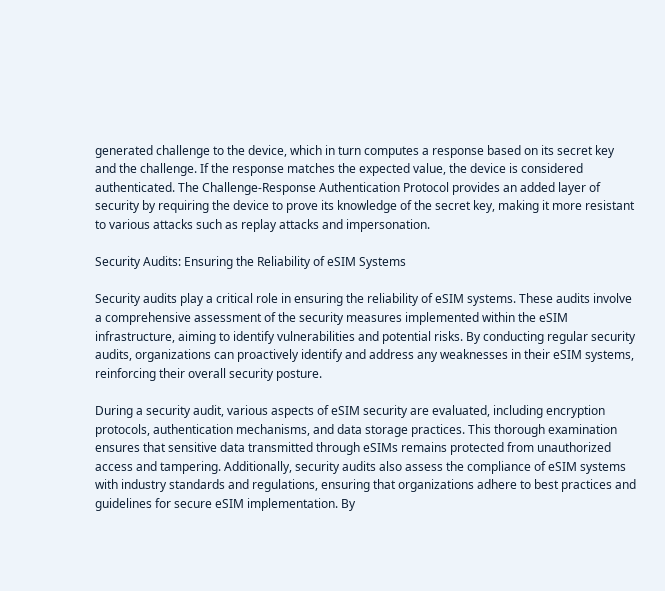generated challenge to the device, which in turn computes a response based on its secret key and the challenge. If the response matches the expected value, the device is considered authenticated. The Challenge-Response Authentication Protocol provides an added layer of security by requiring the device to prove its knowledge of the secret key, making it more resistant to various attacks such as replay attacks and impersonation.

Security Audits: Ensuring the Reliability of eSIM Systems

Security audits play a critical role in ensuring the reliability of eSIM systems. These audits involve a comprehensive assessment of the security measures implemented within the eSIM infrastructure, aiming to identify vulnerabilities and potential risks. By conducting regular security audits, organizations can proactively identify and address any weaknesses in their eSIM systems, reinforcing their overall security posture.

During a security audit, various aspects of eSIM security are evaluated, including encryption protocols, authentication mechanisms, and data storage practices. This thorough examination ensures that sensitive data transmitted through eSIMs remains protected from unauthorized access and tampering. Additionally, security audits also assess the compliance of eSIM systems with industry standards and regulations, ensuring that organizations adhere to best practices and guidelines for secure eSIM implementation. By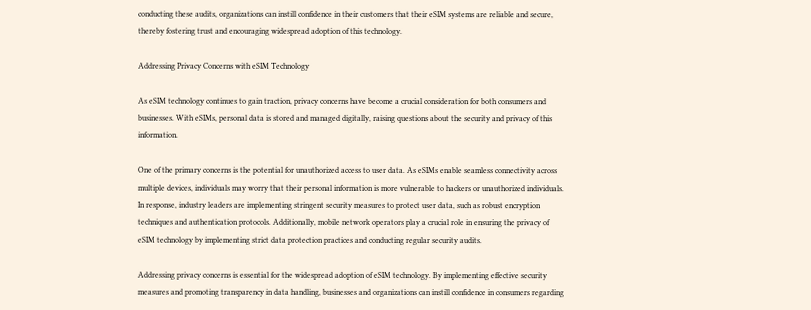conducting these audits, organizations can instill confidence in their customers that their eSIM systems are reliable and secure, thereby fostering trust and encouraging widespread adoption of this technology.

Addressing Privacy Concerns with eSIM Technology

As eSIM technology continues to gain traction, privacy concerns have become a crucial consideration for both consumers and businesses. With eSIMs, personal data is stored and managed digitally, raising questions about the security and privacy of this information.

One of the primary concerns is the potential for unauthorized access to user data. As eSIMs enable seamless connectivity across multiple devices, individuals may worry that their personal information is more vulnerable to hackers or unauthorized individuals. In response, industry leaders are implementing stringent security measures to protect user data, such as robust encryption techniques and authentication protocols. Additionally, mobile network operators play a crucial role in ensuring the privacy of eSIM technology by implementing strict data protection practices and conducting regular security audits.

Addressing privacy concerns is essential for the widespread adoption of eSIM technology. By implementing effective security measures and promoting transparency in data handling, businesses and organizations can instill confidence in consumers regarding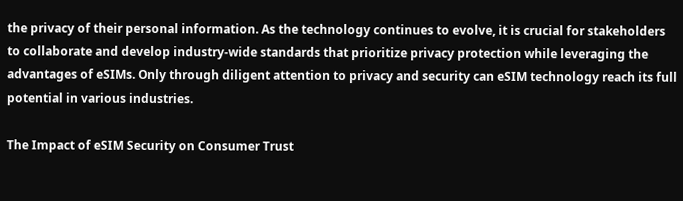the privacy of their personal information. As the technology continues to evolve, it is crucial for stakeholders to collaborate and develop industry-wide standards that prioritize privacy protection while leveraging the advantages of eSIMs. Only through diligent attention to privacy and security can eSIM technology reach its full potential in various industries.

The Impact of eSIM Security on Consumer Trust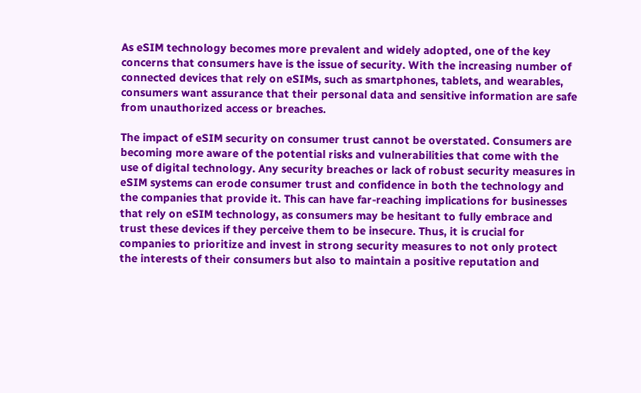As eSIM technology becomes more prevalent and widely adopted, one of the key concerns that consumers have is the issue of security. With the increasing number of connected devices that rely on eSIMs, such as smartphones, tablets, and wearables, consumers want assurance that their personal data and sensitive information are safe from unauthorized access or breaches.

The impact of eSIM security on consumer trust cannot be overstated. Consumers are becoming more aware of the potential risks and vulnerabilities that come with the use of digital technology. Any security breaches or lack of robust security measures in eSIM systems can erode consumer trust and confidence in both the technology and the companies that provide it. This can have far-reaching implications for businesses that rely on eSIM technology, as consumers may be hesitant to fully embrace and trust these devices if they perceive them to be insecure. Thus, it is crucial for companies to prioritize and invest in strong security measures to not only protect the interests of their consumers but also to maintain a positive reputation and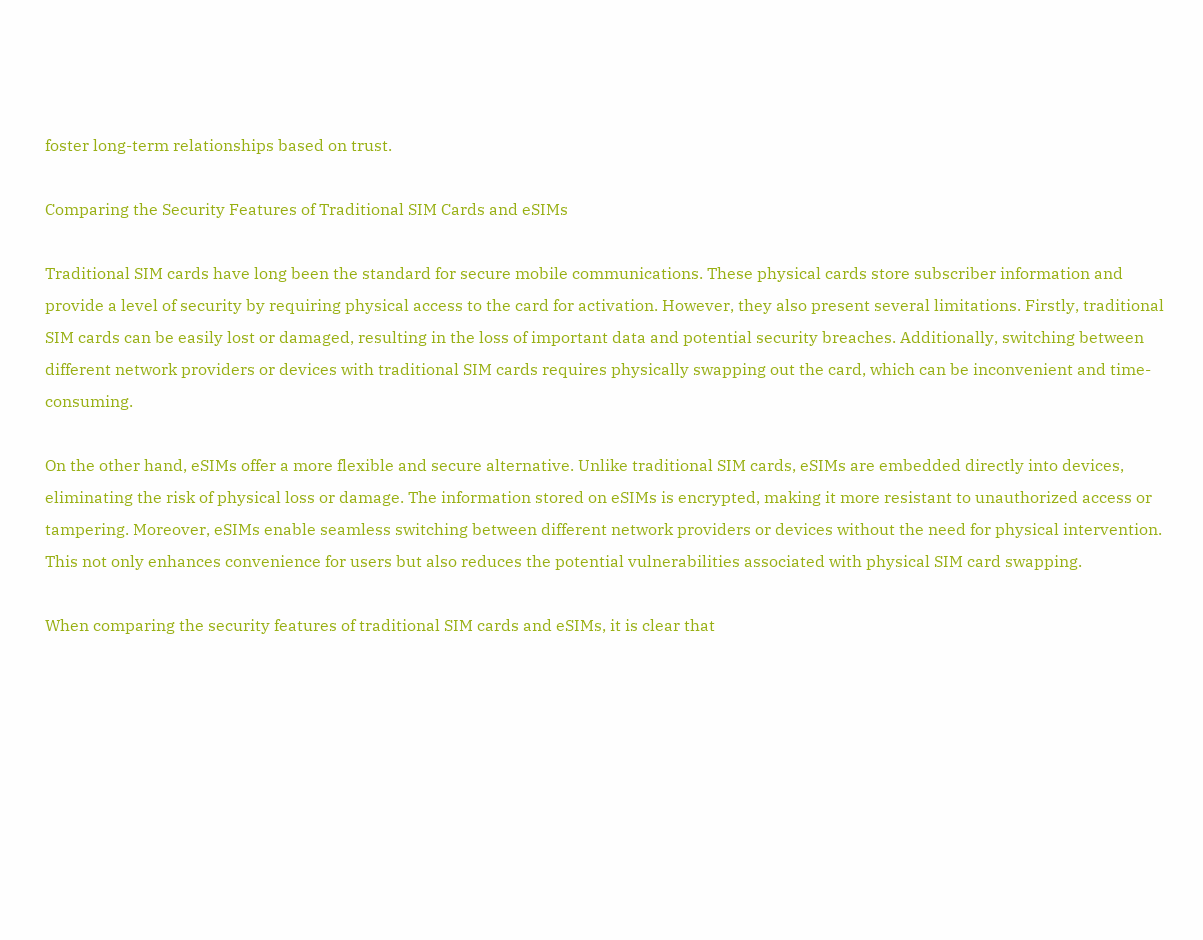foster long-term relationships based on trust.

Comparing the Security Features of Traditional SIM Cards and eSIMs

Traditional SIM cards have long been the standard for secure mobile communications. These physical cards store subscriber information and provide a level of security by requiring physical access to the card for activation. However, they also present several limitations. Firstly, traditional SIM cards can be easily lost or damaged, resulting in the loss of important data and potential security breaches. Additionally, switching between different network providers or devices with traditional SIM cards requires physically swapping out the card, which can be inconvenient and time-consuming.

On the other hand, eSIMs offer a more flexible and secure alternative. Unlike traditional SIM cards, eSIMs are embedded directly into devices, eliminating the risk of physical loss or damage. The information stored on eSIMs is encrypted, making it more resistant to unauthorized access or tampering. Moreover, eSIMs enable seamless switching between different network providers or devices without the need for physical intervention. This not only enhances convenience for users but also reduces the potential vulnerabilities associated with physical SIM card swapping.

When comparing the security features of traditional SIM cards and eSIMs, it is clear that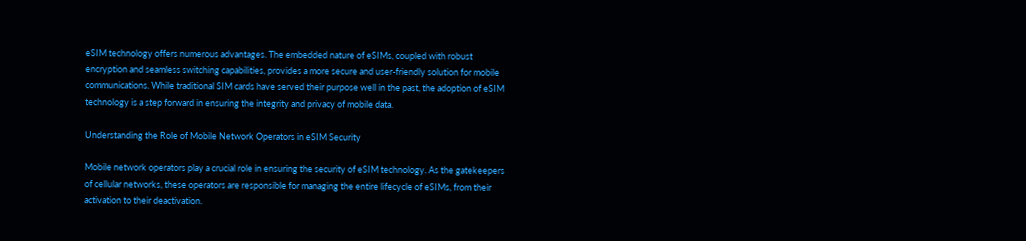eSIM technology offers numerous advantages. The embedded nature of eSIMs, coupled with robust encryption and seamless switching capabilities, provides a more secure and user-friendly solution for mobile communications. While traditional SIM cards have served their purpose well in the past, the adoption of eSIM technology is a step forward in ensuring the integrity and privacy of mobile data.

Understanding the Role of Mobile Network Operators in eSIM Security

Mobile network operators play a crucial role in ensuring the security of eSIM technology. As the gatekeepers of cellular networks, these operators are responsible for managing the entire lifecycle of eSIMs, from their activation to their deactivation.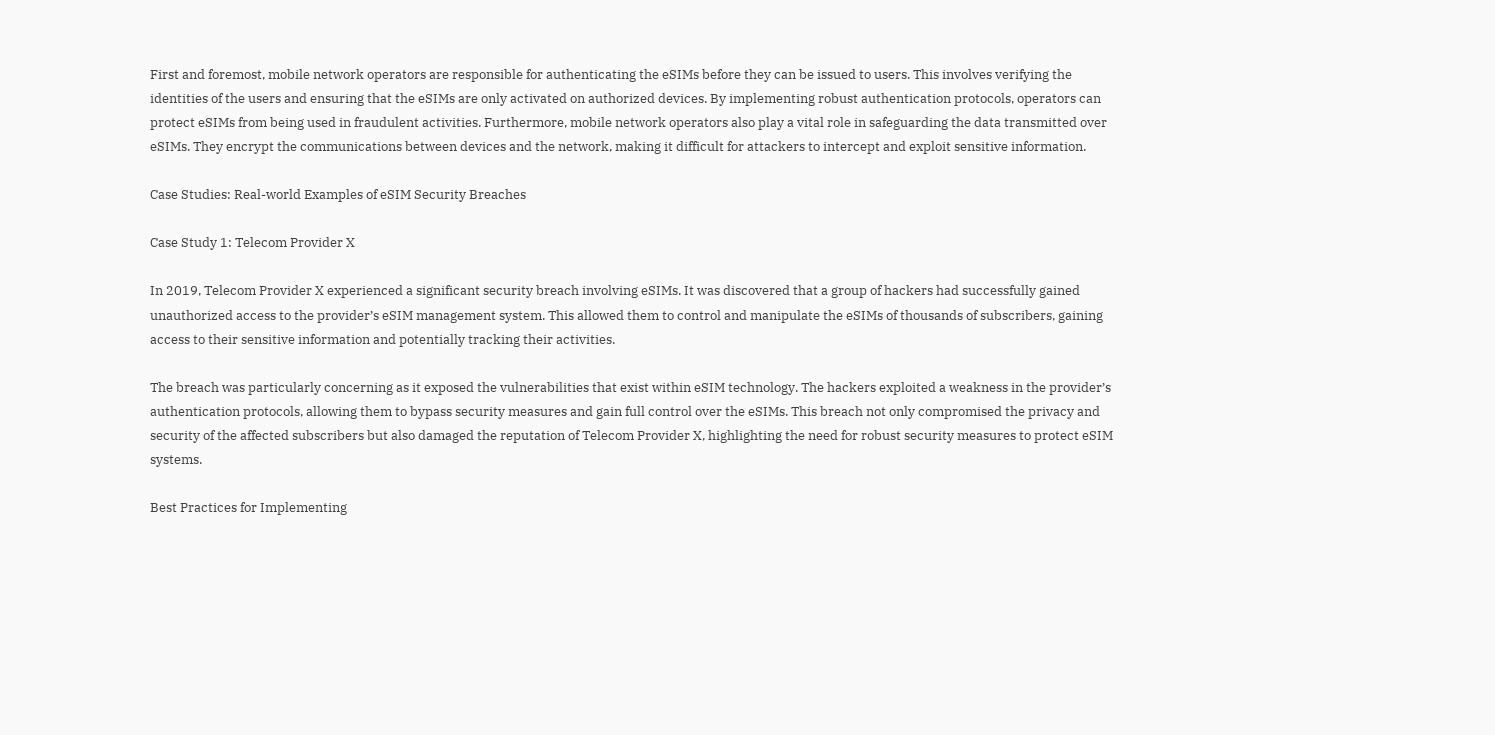First and foremost, mobile network operators are responsible for authenticating the eSIMs before they can be issued to users. This involves verifying the identities of the users and ensuring that the eSIMs are only activated on authorized devices. By implementing robust authentication protocols, operators can protect eSIMs from being used in fraudulent activities. Furthermore, mobile network operators also play a vital role in safeguarding the data transmitted over eSIMs. They encrypt the communications between devices and the network, making it difficult for attackers to intercept and exploit sensitive information.

Case Studies: Real-world Examples of eSIM Security Breaches

Case Study 1: Telecom Provider X

In 2019, Telecom Provider X experienced a significant security breach involving eSIMs. It was discovered that a group of hackers had successfully gained unauthorized access to the provider’s eSIM management system. This allowed them to control and manipulate the eSIMs of thousands of subscribers, gaining access to their sensitive information and potentially tracking their activities.

The breach was particularly concerning as it exposed the vulnerabilities that exist within eSIM technology. The hackers exploited a weakness in the provider’s authentication protocols, allowing them to bypass security measures and gain full control over the eSIMs. This breach not only compromised the privacy and security of the affected subscribers but also damaged the reputation of Telecom Provider X, highlighting the need for robust security measures to protect eSIM systems.

Best Practices for Implementing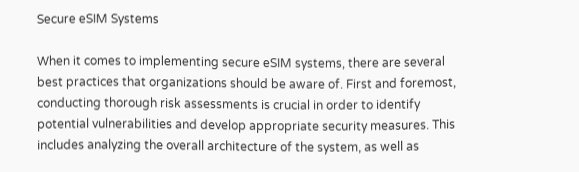Secure eSIM Systems

When it comes to implementing secure eSIM systems, there are several best practices that organizations should be aware of. First and foremost, conducting thorough risk assessments is crucial in order to identify potential vulnerabilities and develop appropriate security measures. This includes analyzing the overall architecture of the system, as well as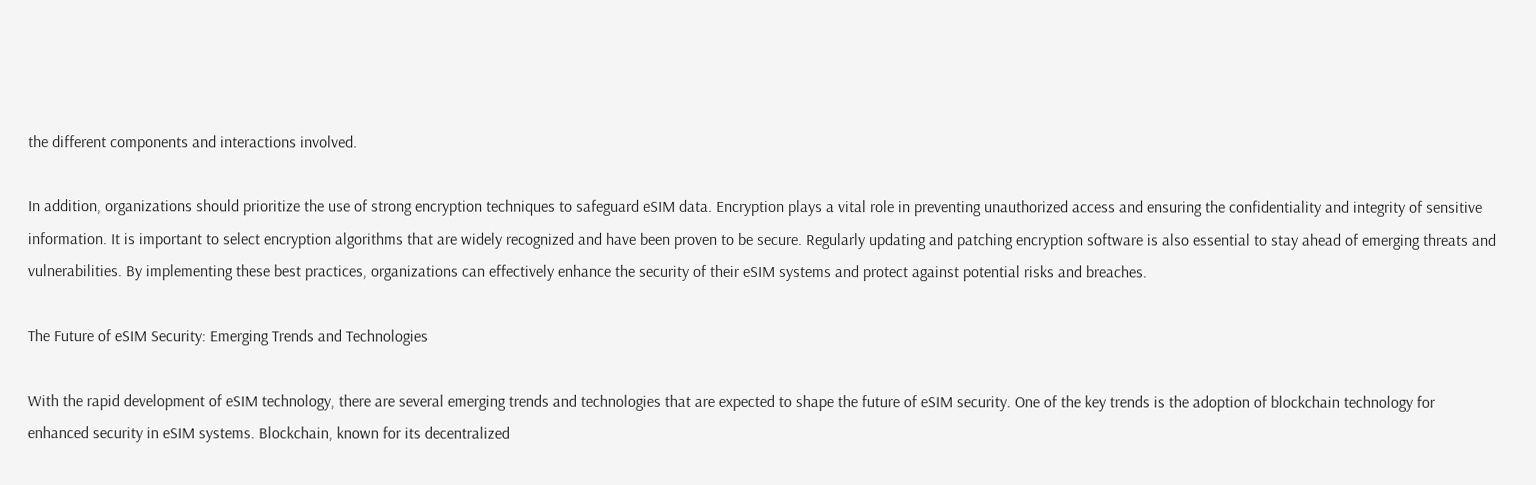the different components and interactions involved.

In addition, organizations should prioritize the use of strong encryption techniques to safeguard eSIM data. Encryption plays a vital role in preventing unauthorized access and ensuring the confidentiality and integrity of sensitive information. It is important to select encryption algorithms that are widely recognized and have been proven to be secure. Regularly updating and patching encryption software is also essential to stay ahead of emerging threats and vulnerabilities. By implementing these best practices, organizations can effectively enhance the security of their eSIM systems and protect against potential risks and breaches.

The Future of eSIM Security: Emerging Trends and Technologies

With the rapid development of eSIM technology, there are several emerging trends and technologies that are expected to shape the future of eSIM security. One of the key trends is the adoption of blockchain technology for enhanced security in eSIM systems. Blockchain, known for its decentralized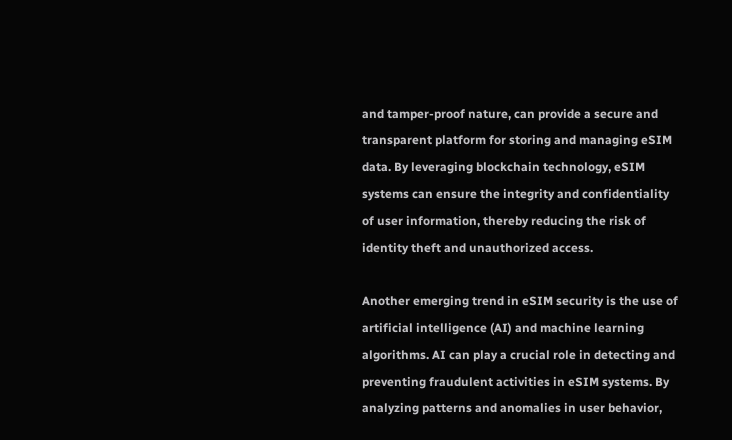and tamper-proof nature, can provide a secure and transparent platform for storing and managing eSIM data. By leveraging blockchain technology, eSIM systems can ensure the integrity and confidentiality of user information, thereby reducing the risk of identity theft and unauthorized access.

Another emerging trend in eSIM security is the use of artificial intelligence (AI) and machine learning algorithms. AI can play a crucial role in detecting and preventing fraudulent activities in eSIM systems. By analyzing patterns and anomalies in user behavior,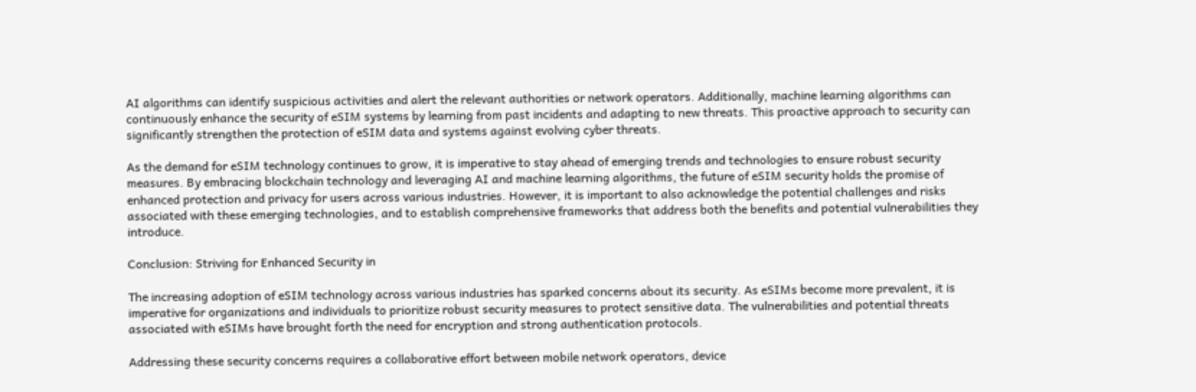AI algorithms can identify suspicious activities and alert the relevant authorities or network operators. Additionally, machine learning algorithms can continuously enhance the security of eSIM systems by learning from past incidents and adapting to new threats. This proactive approach to security can significantly strengthen the protection of eSIM data and systems against evolving cyber threats.

As the demand for eSIM technology continues to grow, it is imperative to stay ahead of emerging trends and technologies to ensure robust security measures. By embracing blockchain technology and leveraging AI and machine learning algorithms, the future of eSIM security holds the promise of enhanced protection and privacy for users across various industries. However, it is important to also acknowledge the potential challenges and risks associated with these emerging technologies, and to establish comprehensive frameworks that address both the benefits and potential vulnerabilities they introduce.

Conclusion: Striving for Enhanced Security in

The increasing adoption of eSIM technology across various industries has sparked concerns about its security. As eSIMs become more prevalent, it is imperative for organizations and individuals to prioritize robust security measures to protect sensitive data. The vulnerabilities and potential threats associated with eSIMs have brought forth the need for encryption and strong authentication protocols.

Addressing these security concerns requires a collaborative effort between mobile network operators, device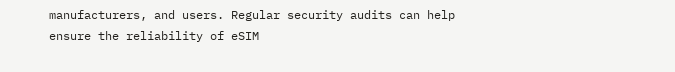manufacturers, and users. Regular security audits can help ensure the reliability of eSIM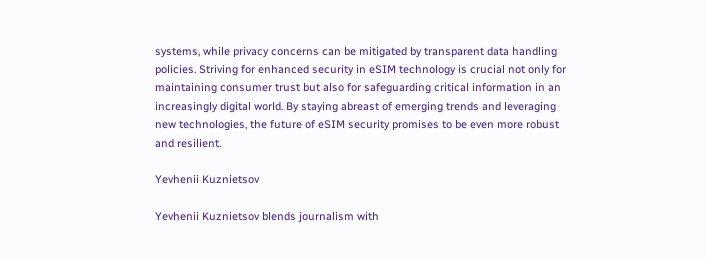systems, while privacy concerns can be mitigated by transparent data handling policies. Striving for enhanced security in eSIM technology is crucial not only for maintaining consumer trust but also for safeguarding critical information in an increasingly digital world. By staying abreast of emerging trends and leveraging new technologies, the future of eSIM security promises to be even more robust and resilient.

Yevhenii Kuznietsov

Yevhenii Kuznietsov blends journalism with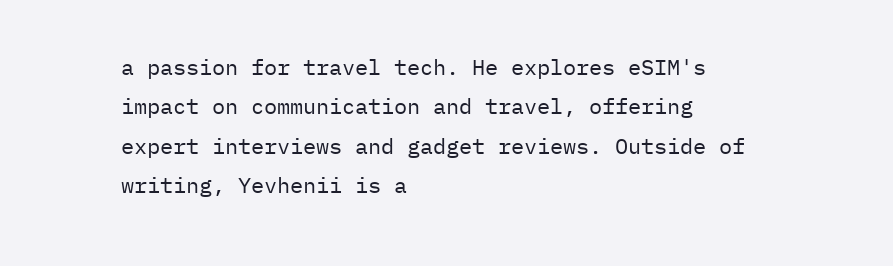a passion for travel tech. He explores eSIM's impact on communication and travel, offering expert interviews and gadget reviews. Outside of writing, Yevhenii is a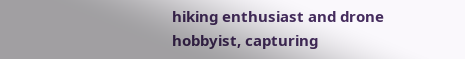hiking enthusiast and drone hobbyist, capturing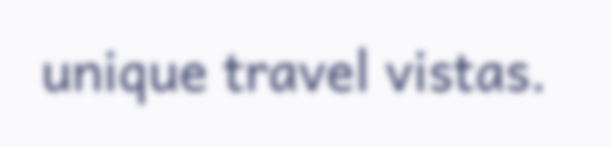unique travel vistas.